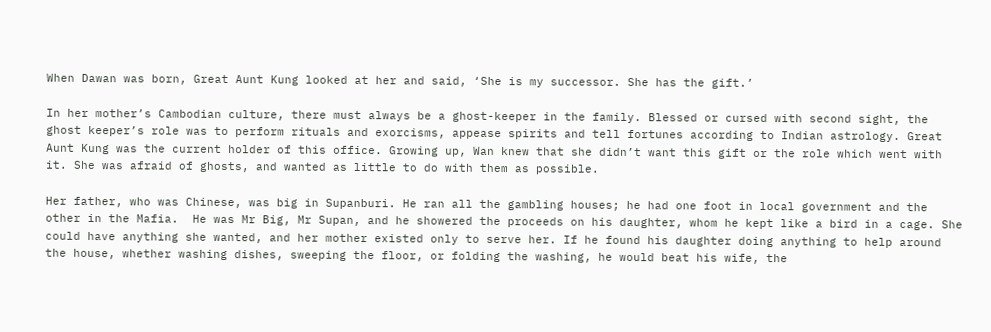When Dawan was born, Great Aunt Kung looked at her and said, ‘She is my successor. She has the gift.’

In her mother’s Cambodian culture, there must always be a ghost-keeper in the family. Blessed or cursed with second sight, the ghost keeper’s role was to perform rituals and exorcisms, appease spirits and tell fortunes according to Indian astrology. Great Aunt Kung was the current holder of this office. Growing up, Wan knew that she didn’t want this gift or the role which went with it. She was afraid of ghosts, and wanted as little to do with them as possible.

Her father, who was Chinese, was big in Supanburi. He ran all the gambling houses; he had one foot in local government and the other in the Mafia.  He was Mr Big, Mr Supan, and he showered the proceeds on his daughter, whom he kept like a bird in a cage. She could have anything she wanted, and her mother existed only to serve her. If he found his daughter doing anything to help around the house, whether washing dishes, sweeping the floor, or folding the washing, he would beat his wife, the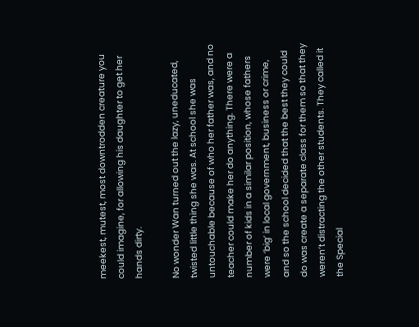meekest, mutest, most downtrodden creature you could imagine, for allowing his daughter to get her hands dirty.

No wonder Wan turned out the lazy, uneducated, twisted little thing she was. At school she was untouchable because of who her father was, and no teacher could make her do anything. There were a number of kids in a similar position, whose fathers were ‘big’ in local government, business or crime, and so the school decided that the best they could do was create a separate class for them so that they weren’t distracting the other students. They called it the Special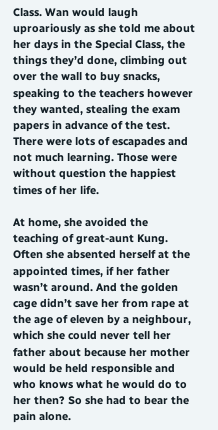Class. Wan would laugh uproariously as she told me about her days in the Special Class, the things they’d done, climbing out over the wall to buy snacks, speaking to the teachers however they wanted, stealing the exam papers in advance of the test. There were lots of escapades and not much learning. Those were without question the happiest times of her life.

At home, she avoided the teaching of great-aunt Kung. Often she absented herself at the appointed times, if her father wasn’t around. And the golden cage didn’t save her from rape at the age of eleven by a neighbour, which she could never tell her father about because her mother would be held responsible and who knows what he would do to her then? So she had to bear the pain alone.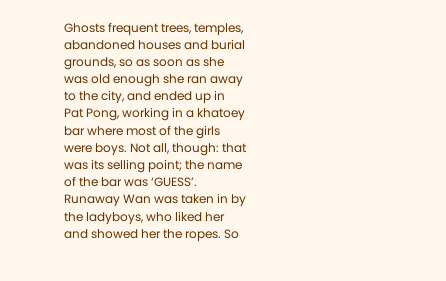Ghosts frequent trees, temples, abandoned houses and burial grounds, so as soon as she was old enough she ran away to the city, and ended up in Pat Pong, working in a khatoey bar where most of the girls were boys. Not all, though: that was its selling point; the name of the bar was ‘GUESS’. Runaway Wan was taken in by the ladyboys, who liked her and showed her the ropes. So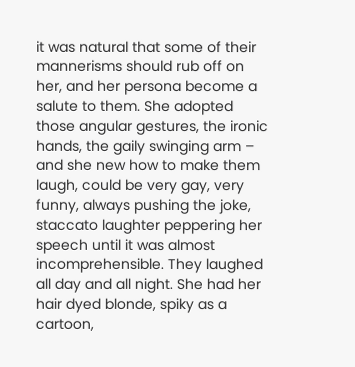it was natural that some of their mannerisms should rub off on her, and her persona become a salute to them. She adopted those angular gestures, the ironic hands, the gaily swinging arm – and she new how to make them laugh, could be very gay, very funny, always pushing the joke, staccato laughter peppering her speech until it was almost incomprehensible. They laughed all day and all night. She had her hair dyed blonde, spiky as a cartoon,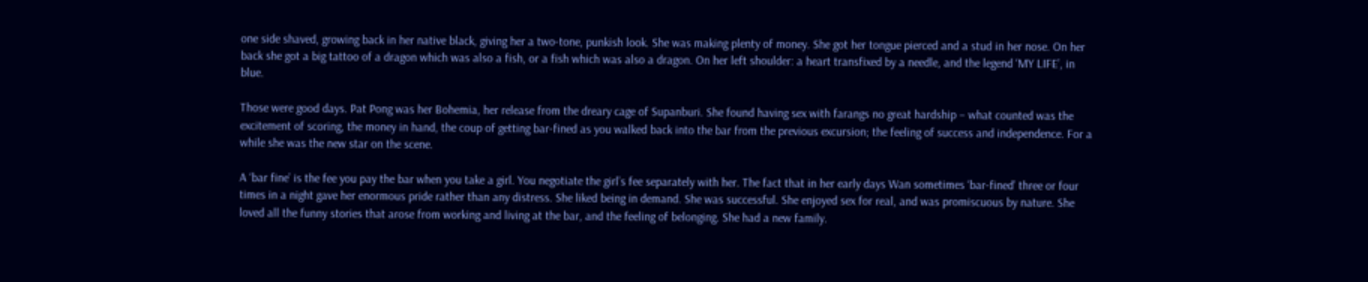one side shaved, growing back in her native black, giving her a two-tone, punkish look. She was making plenty of money. She got her tongue pierced and a stud in her nose. On her back she got a big tattoo of a dragon which was also a fish, or a fish which was also a dragon. On her left shoulder: a heart transfixed by a needle, and the legend ‘MY LIFE’, in blue.

Those were good days. Pat Pong was her Bohemia, her release from the dreary cage of Supanburi. She found having sex with farangs no great hardship – what counted was the excitement of scoring, the money in hand, the coup of getting bar-fined as you walked back into the bar from the previous excursion; the feeling of success and independence. For a while she was the new star on the scene.

A ‘bar fine’ is the fee you pay the bar when you take a girl. You negotiate the girl’s fee separately with her. The fact that in her early days Wan sometimes ‘bar-fined’ three or four times in a night gave her enormous pride rather than any distress. She liked being in demand. She was successful. She enjoyed sex for real, and was promiscuous by nature. She loved all the funny stories that arose from working and living at the bar, and the feeling of belonging. She had a new family.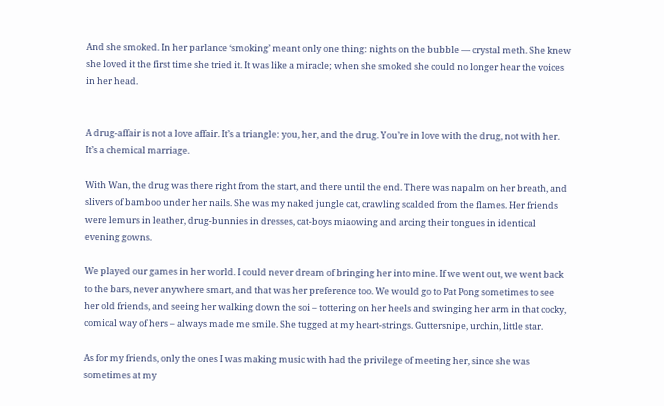And she smoked. In her parlance ‘smoking’ meant only one thing: nights on the bubble — crystal meth. She knew she loved it the first time she tried it. It was like a miracle; when she smoked she could no longer hear the voices in her head.


A drug-affair is not a love affair. It’s a triangle: you, her, and the drug. You’re in love with the drug, not with her. It’s a chemical marriage.

With Wan, the drug was there right from the start, and there until the end. There was napalm on her breath, and slivers of bamboo under her nails. She was my naked jungle cat, crawling scalded from the flames. Her friends were lemurs in leather, drug-bunnies in dresses, cat-boys miaowing and arcing their tongues in identical evening gowns.

We played our games in her world. I could never dream of bringing her into mine. If we went out, we went back to the bars, never anywhere smart, and that was her preference too. We would go to Pat Pong sometimes to see her old friends, and seeing her walking down the soi – tottering on her heels and swinging her arm in that cocky, comical way of hers – always made me smile. She tugged at my heart-strings. Guttersnipe, urchin, little star.

As for my friends, only the ones I was making music with had the privilege of meeting her, since she was sometimes at my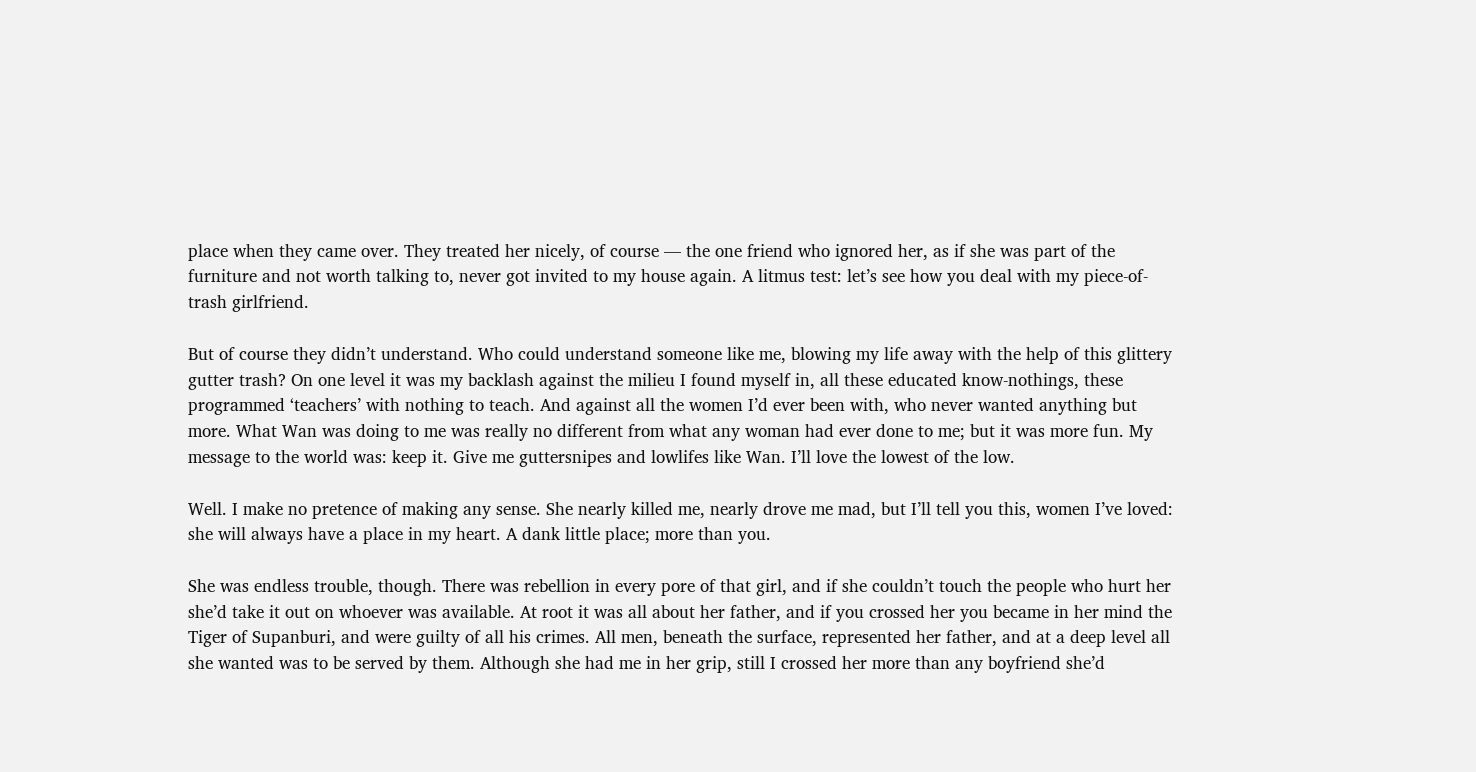place when they came over. They treated her nicely, of course — the one friend who ignored her, as if she was part of the furniture and not worth talking to, never got invited to my house again. A litmus test: let’s see how you deal with my piece-of-trash girlfriend.

But of course they didn’t understand. Who could understand someone like me, blowing my life away with the help of this glittery gutter trash? On one level it was my backlash against the milieu I found myself in, all these educated know-nothings, these programmed ‘teachers’ with nothing to teach. And against all the women I’d ever been with, who never wanted anything but more. What Wan was doing to me was really no different from what any woman had ever done to me; but it was more fun. My message to the world was: keep it. Give me guttersnipes and lowlifes like Wan. I’ll love the lowest of the low.

Well. I make no pretence of making any sense. She nearly killed me, nearly drove me mad, but I’ll tell you this, women I’ve loved: she will always have a place in my heart. A dank little place; more than you.

She was endless trouble, though. There was rebellion in every pore of that girl, and if she couldn’t touch the people who hurt her she’d take it out on whoever was available. At root it was all about her father, and if you crossed her you became in her mind the Tiger of Supanburi, and were guilty of all his crimes. All men, beneath the surface, represented her father, and at a deep level all she wanted was to be served by them. Although she had me in her grip, still I crossed her more than any boyfriend she’d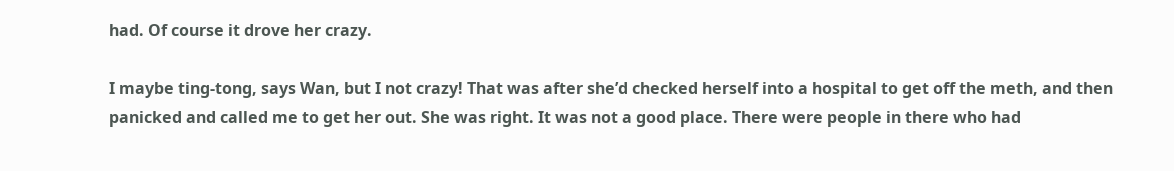had. Of course it drove her crazy.

I maybe ting-tong, says Wan, but I not crazy! That was after she’d checked herself into a hospital to get off the meth, and then panicked and called me to get her out. She was right. It was not a good place. There were people in there who had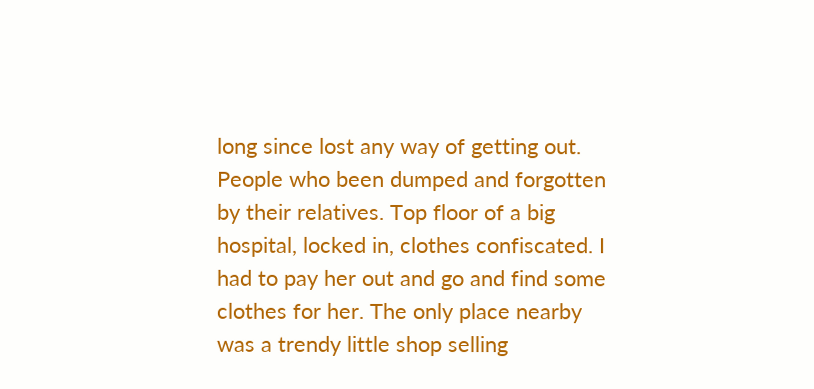long since lost any way of getting out. People who been dumped and forgotten by their relatives. Top floor of a big hospital, locked in, clothes confiscated. I had to pay her out and go and find some clothes for her. The only place nearby was a trendy little shop selling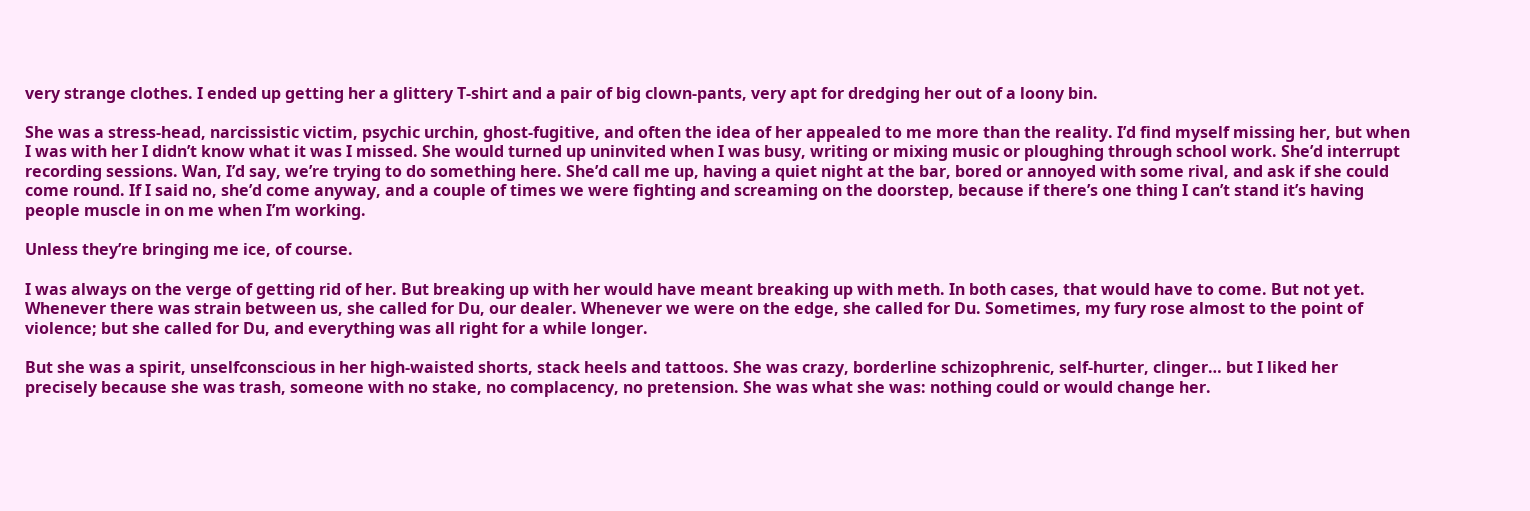very strange clothes. I ended up getting her a glittery T-shirt and a pair of big clown-pants, very apt for dredging her out of a loony bin.

She was a stress-head, narcissistic victim, psychic urchin, ghost-fugitive, and often the idea of her appealed to me more than the reality. I’d find myself missing her, but when I was with her I didn’t know what it was I missed. She would turned up uninvited when I was busy, writing or mixing music or ploughing through school work. She’d interrupt recording sessions. Wan, I’d say, we’re trying to do something here. She’d call me up, having a quiet night at the bar, bored or annoyed with some rival, and ask if she could come round. If I said no, she’d come anyway, and a couple of times we were fighting and screaming on the doorstep, because if there’s one thing I can’t stand it’s having people muscle in on me when I’m working.

Unless they’re bringing me ice, of course.

I was always on the verge of getting rid of her. But breaking up with her would have meant breaking up with meth. In both cases, that would have to come. But not yet. Whenever there was strain between us, she called for Du, our dealer. Whenever we were on the edge, she called for Du. Sometimes, my fury rose almost to the point of violence; but she called for Du, and everything was all right for a while longer.

But she was a spirit, unselfconscious in her high-waisted shorts, stack heels and tattoos. She was crazy, borderline schizophrenic, self-hurter, clinger… but I liked her precisely because she was trash, someone with no stake, no complacency, no pretension. She was what she was: nothing could or would change her.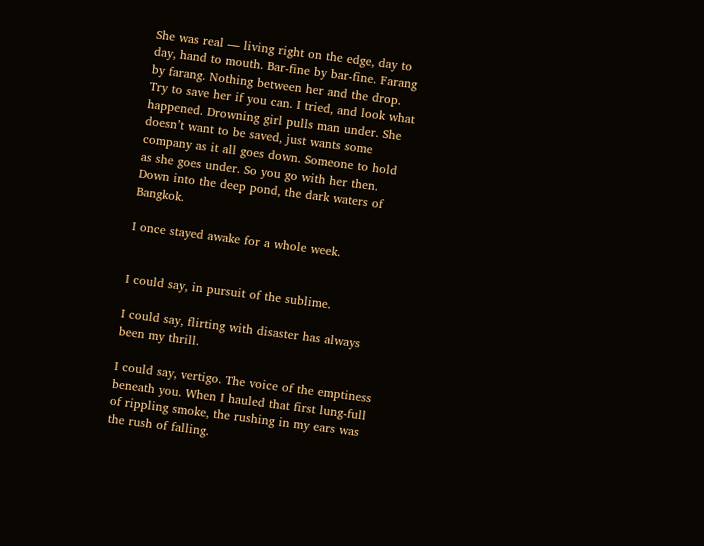She was real — living right on the edge, day to day, hand to mouth. Bar-fine by bar-fine. Farang by farang. Nothing between her and the drop. Try to save her if you can. I tried, and look what happened. Drowning girl pulls man under. She doesn’t want to be saved, just wants some company as it all goes down. Someone to hold as she goes under. So you go with her then. Down into the deep pond, the dark waters of Bangkok.

I once stayed awake for a whole week.


I could say, in pursuit of the sublime.

I could say, flirting with disaster has always been my thrill.

I could say, vertigo. The voice of the emptiness beneath you. When I hauled that first lung-full of rippling smoke, the rushing in my ears was the rush of falling.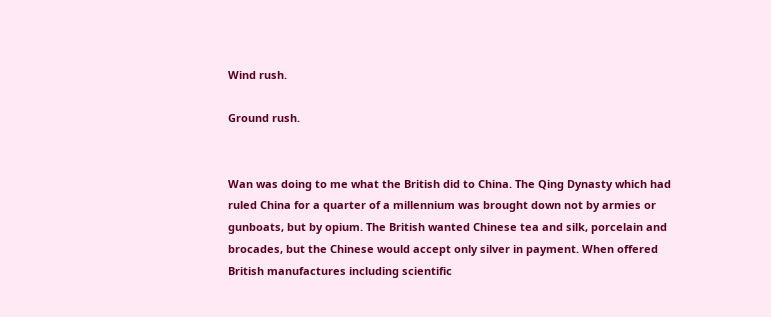Wind rush.

Ground rush.


Wan was doing to me what the British did to China. The Qing Dynasty which had ruled China for a quarter of a millennium was brought down not by armies or gunboats, but by opium. The British wanted Chinese tea and silk, porcelain and brocades, but the Chinese would accept only silver in payment. When offered British manufactures including scientific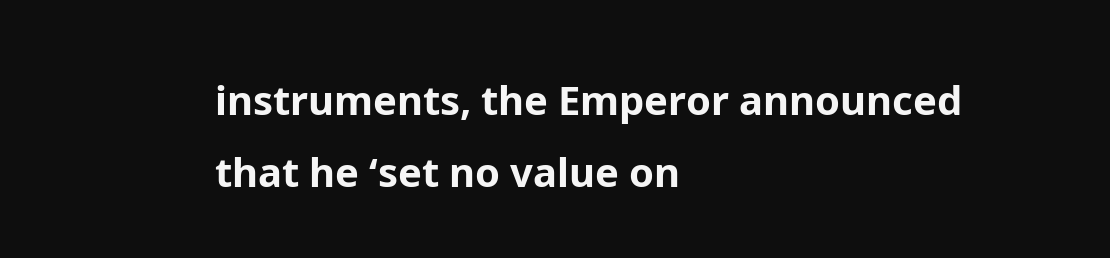instruments, the Emperor announced that he ‘set no value on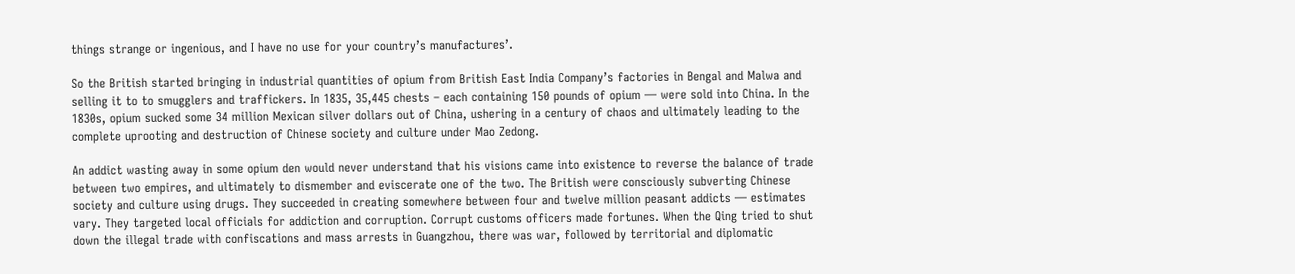things strange or ingenious, and I have no use for your country’s manufactures’.

So the British started bringing in industrial quantities of opium from British East India Company’s factories in Bengal and Malwa and selling it to to smugglers and traffickers. In 1835, 35,445 chests – each containing 150 pounds of opium — were sold into China. In the 1830s, opium sucked some 34 million Mexican silver dollars out of China, ushering in a century of chaos and ultimately leading to the complete uprooting and destruction of Chinese society and culture under Mao Zedong.

An addict wasting away in some opium den would never understand that his visions came into existence to reverse the balance of trade between two empires, and ultimately to dismember and eviscerate one of the two. The British were consciously subverting Chinese society and culture using drugs. They succeeded in creating somewhere between four and twelve million peasant addicts — estimates vary. They targeted local officials for addiction and corruption. Corrupt customs officers made fortunes. When the Qing tried to shut down the illegal trade with confiscations and mass arrests in Guangzhou, there was war, followed by territorial and diplomatic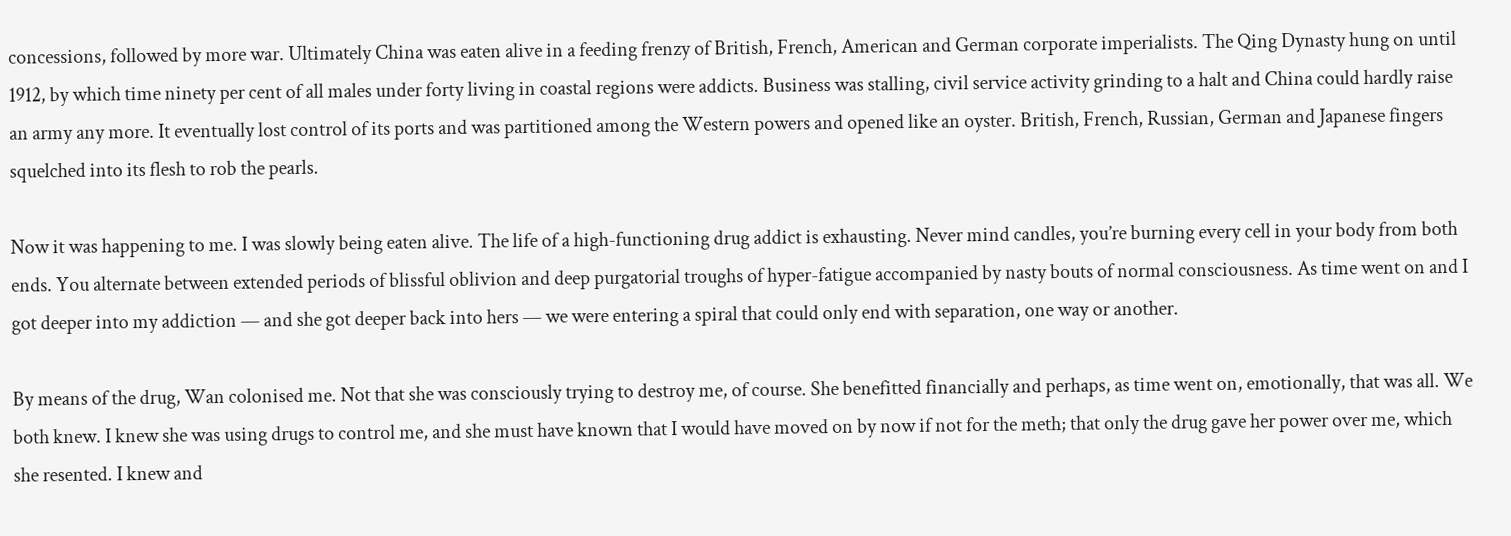concessions, followed by more war. Ultimately China was eaten alive in a feeding frenzy of British, French, American and German corporate imperialists. The Qing Dynasty hung on until 1912, by which time ninety per cent of all males under forty living in coastal regions were addicts. Business was stalling, civil service activity grinding to a halt and China could hardly raise an army any more. It eventually lost control of its ports and was partitioned among the Western powers and opened like an oyster. British, French, Russian, German and Japanese fingers squelched into its flesh to rob the pearls.

Now it was happening to me. I was slowly being eaten alive. The life of a high-functioning drug addict is exhausting. Never mind candles, you’re burning every cell in your body from both ends. You alternate between extended periods of blissful oblivion and deep purgatorial troughs of hyper-fatigue accompanied by nasty bouts of normal consciousness. As time went on and I got deeper into my addiction — and she got deeper back into hers — we were entering a spiral that could only end with separation, one way or another.

By means of the drug, Wan colonised me. Not that she was consciously trying to destroy me, of course. She benefitted financially and perhaps, as time went on, emotionally, that was all. We both knew. I knew she was using drugs to control me, and she must have known that I would have moved on by now if not for the meth; that only the drug gave her power over me, which she resented. I knew and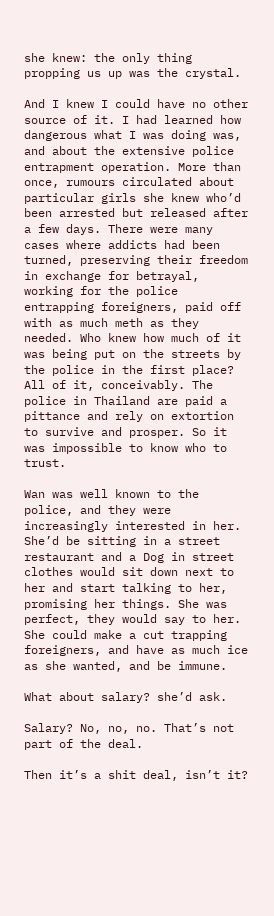she knew: the only thing propping us up was the crystal.

And I knew I could have no other source of it. I had learned how dangerous what I was doing was, and about the extensive police entrapment operation. More than once, rumours circulated about particular girls she knew who’d been arrested but released after a few days. There were many cases where addicts had been turned, preserving their freedom in exchange for betrayal, working for the police entrapping foreigners, paid off with as much meth as they needed. Who knew how much of it was being put on the streets by the police in the first place? All of it, conceivably. The police in Thailand are paid a pittance and rely on extortion to survive and prosper. So it was impossible to know who to trust.

Wan was well known to the police, and they were increasingly interested in her. She’d be sitting in a street restaurant and a Dog in street clothes would sit down next to her and start talking to her, promising her things. She was perfect, they would say to her. She could make a cut trapping foreigners, and have as much ice as she wanted, and be immune.

What about salary? she’d ask.

Salary? No, no, no. That’s not part of the deal.

Then it’s a shit deal, isn’t it?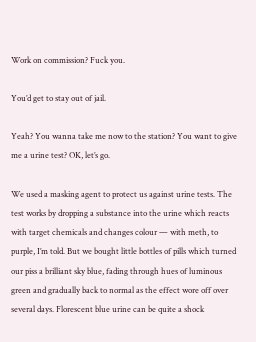Work on commission? Fuck you.

You’d get to stay out of jail.

Yeah? You wanna take me now to the station? You want to give me a urine test? OK, let’s go.

We used a masking agent to protect us against urine tests. The test works by dropping a substance into the urine which reacts with target chemicals and changes colour — with meth, to purple, I’m told. But we bought little bottles of pills which turned our piss a brilliant sky blue, fading through hues of luminous green and gradually back to normal as the effect wore off over several days. Florescent blue urine can be quite a shock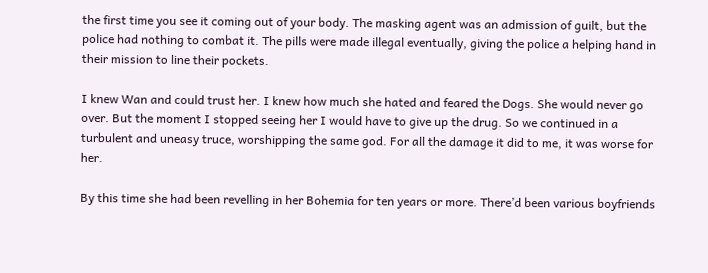the first time you see it coming out of your body. The masking agent was an admission of guilt, but the police had nothing to combat it. The pills were made illegal eventually, giving the police a helping hand in their mission to line their pockets.

I knew Wan and could trust her. I knew how much she hated and feared the Dogs. She would never go over. But the moment I stopped seeing her I would have to give up the drug. So we continued in a turbulent and uneasy truce, worshipping the same god. For all the damage it did to me, it was worse for her.

By this time she had been revelling in her Bohemia for ten years or more. There’d been various boyfriends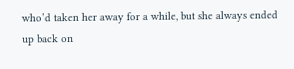who’d taken her away for a while, but she always ended up back on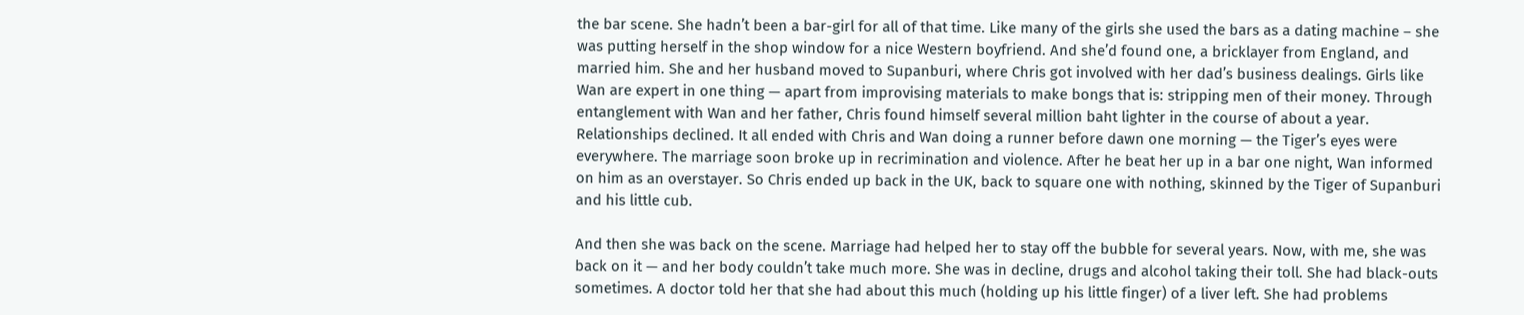the bar scene. She hadn’t been a bar-girl for all of that time. Like many of the girls she used the bars as a dating machine – she was putting herself in the shop window for a nice Western boyfriend. And she’d found one, a bricklayer from England, and married him. She and her husband moved to Supanburi, where Chris got involved with her dad’s business dealings. Girls like Wan are expert in one thing — apart from improvising materials to make bongs that is: stripping men of their money. Through entanglement with Wan and her father, Chris found himself several million baht lighter in the course of about a year. Relationships declined. It all ended with Chris and Wan doing a runner before dawn one morning — the Tiger’s eyes were everywhere. The marriage soon broke up in recrimination and violence. After he beat her up in a bar one night, Wan informed on him as an overstayer. So Chris ended up back in the UK, back to square one with nothing, skinned by the Tiger of Supanburi and his little cub.

And then she was back on the scene. Marriage had helped her to stay off the bubble for several years. Now, with me, she was back on it — and her body couldn’t take much more. She was in decline, drugs and alcohol taking their toll. She had black-outs sometimes. A doctor told her that she had about this much (holding up his little finger) of a liver left. She had problems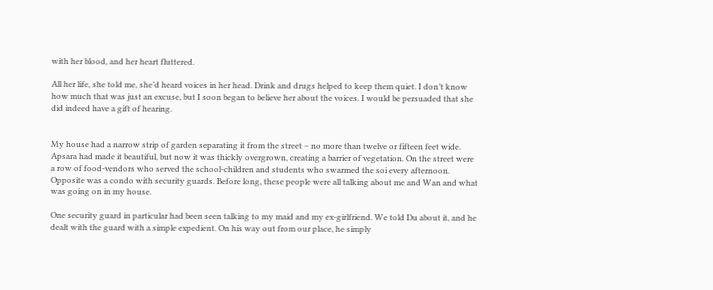with her blood, and her heart fluttered.

All her life, she told me, she’d heard voices in her head. Drink and drugs helped to keep them quiet. I don’t know how much that was just an excuse, but I soon began to believe her about the voices. I would be persuaded that she did indeed have a gift of hearing.


My house had a narrow strip of garden separating it from the street – no more than twelve or fifteen feet wide. Apsara had made it beautiful, but now it was thickly overgrown, creating a barrier of vegetation. On the street were a row of food-vendors who served the school-children and students who swarmed the soi every afternoon. Opposite was a condo with security guards. Before long, these people were all talking about me and Wan and what was going on in my house.

One security guard in particular had been seen talking to my maid and my ex-girlfriend. We told Du about it, and he dealt with the guard with a simple expedient. On his way out from our place, he simply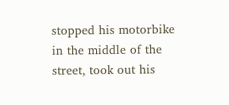stopped his motorbike in the middle of the street, took out his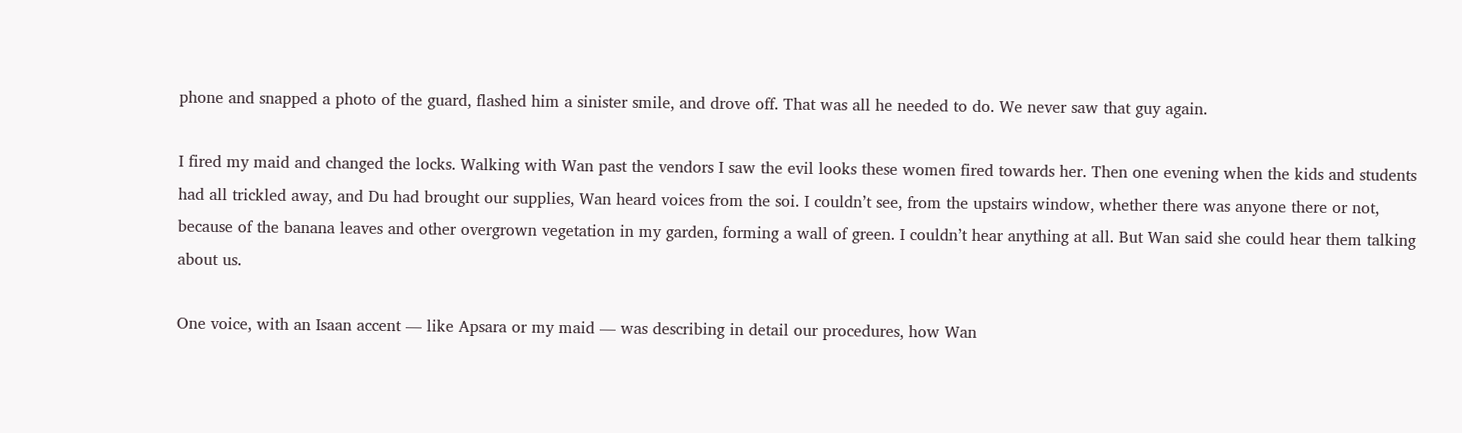phone and snapped a photo of the guard, flashed him a sinister smile, and drove off. That was all he needed to do. We never saw that guy again.

I fired my maid and changed the locks. Walking with Wan past the vendors I saw the evil looks these women fired towards her. Then one evening when the kids and students had all trickled away, and Du had brought our supplies, Wan heard voices from the soi. I couldn’t see, from the upstairs window, whether there was anyone there or not, because of the banana leaves and other overgrown vegetation in my garden, forming a wall of green. I couldn’t hear anything at all. But Wan said she could hear them talking about us.

One voice, with an Isaan accent — like Apsara or my maid — was describing in detail our procedures, how Wan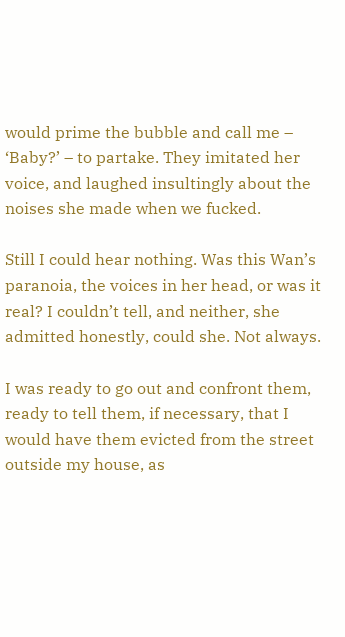would prime the bubble and call me – ‘Baby?’ – to partake. They imitated her voice, and laughed insultingly about the noises she made when we fucked.

Still I could hear nothing. Was this Wan’s paranoia, the voices in her head, or was it real? I couldn’t tell, and neither, she admitted honestly, could she. Not always.

I was ready to go out and confront them, ready to tell them, if necessary, that I would have them evicted from the street outside my house, as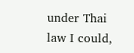under Thai law I could,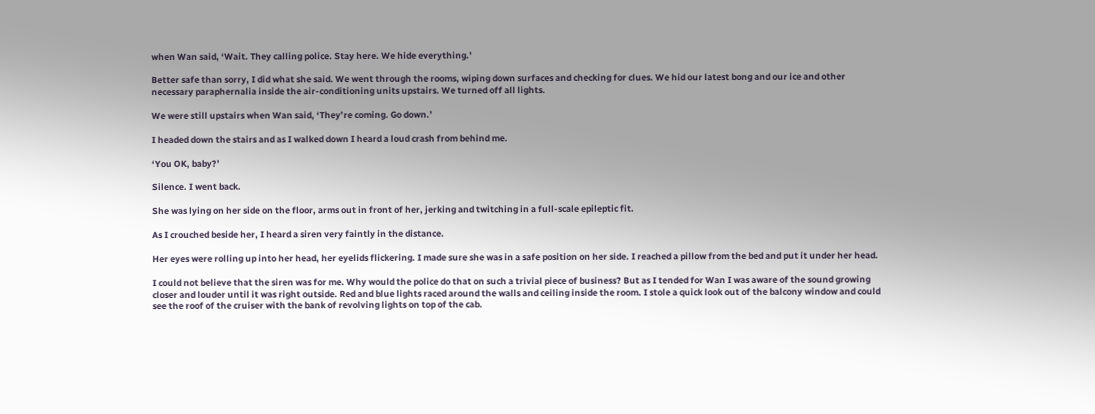when Wan said, ‘Wait. They calling police. Stay here. We hide everything.’

Better safe than sorry, I did what she said. We went through the rooms, wiping down surfaces and checking for clues. We hid our latest bong and our ice and other necessary paraphernalia inside the air-conditioning units upstairs. We turned off all lights.

We were still upstairs when Wan said, ‘They’re coming. Go down.’

I headed down the stairs and as I walked down I heard a loud crash from behind me.

‘You OK, baby?’

Silence. I went back.

She was lying on her side on the floor, arms out in front of her, jerking and twitching in a full-scale epileptic fit.

As I crouched beside her, I heard a siren very faintly in the distance.

Her eyes were rolling up into her head, her eyelids flickering. I made sure she was in a safe position on her side. I reached a pillow from the bed and put it under her head.

I could not believe that the siren was for me. Why would the police do that on such a trivial piece of business? But as I tended for Wan I was aware of the sound growing closer and louder until it was right outside. Red and blue lights raced around the walls and ceiling inside the room. I stole a quick look out of the balcony window and could see the roof of the cruiser with the bank of revolving lights on top of the cab.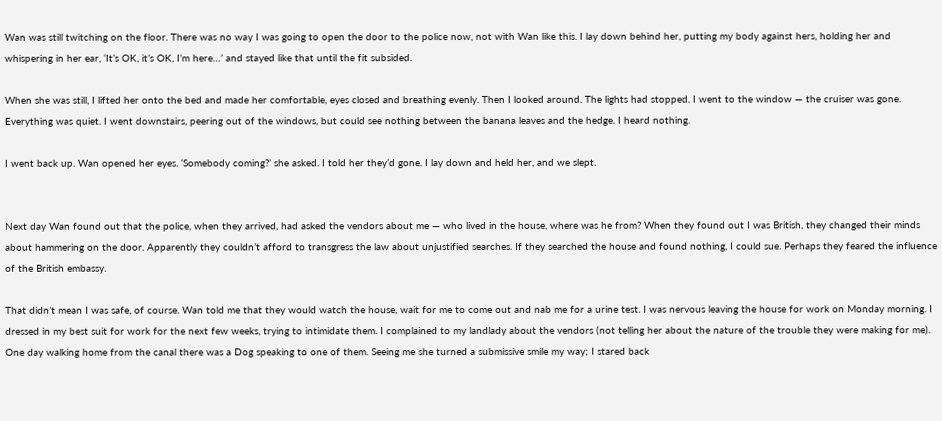Wan was still twitching on the floor. There was no way I was going to open the door to the police now, not with Wan like this. I lay down behind her, putting my body against hers, holding her and whispering in her ear, ‘It’s OK, it’s OK, I’m here…’ and stayed like that until the fit subsided.

When she was still, I lifted her onto the bed and made her comfortable, eyes closed and breathing evenly. Then I looked around. The lights had stopped. I went to the window — the cruiser was gone. Everything was quiet. I went downstairs, peering out of the windows, but could see nothing between the banana leaves and the hedge. I heard nothing.

I went back up. Wan opened her eyes. ‘Somebody coming?’ she asked. I told her they’d gone. I lay down and held her, and we slept.


Next day Wan found out that the police, when they arrived, had asked the vendors about me — who lived in the house, where was he from? When they found out I was British, they changed their minds about hammering on the door. Apparently they couldn’t afford to transgress the law about unjustified searches. If they searched the house and found nothing, I could sue. Perhaps they feared the influence of the British embassy.

That didn’t mean I was safe, of course. Wan told me that they would watch the house, wait for me to come out and nab me for a urine test. I was nervous leaving the house for work on Monday morning. I dressed in my best suit for work for the next few weeks, trying to intimidate them. I complained to my landlady about the vendors (not telling her about the nature of the trouble they were making for me). One day walking home from the canal there was a Dog speaking to one of them. Seeing me she turned a submissive smile my way; I stared back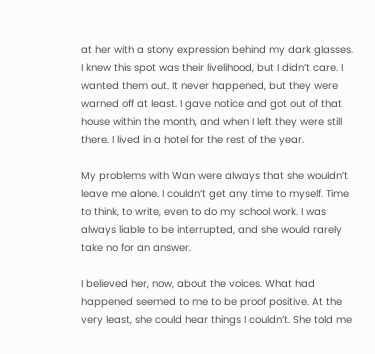at her with a stony expression behind my dark glasses. I knew this spot was their livelihood, but I didn’t care. I wanted them out. It never happened, but they were warned off at least. I gave notice and got out of that house within the month, and when I left they were still there. I lived in a hotel for the rest of the year.

My problems with Wan were always that she wouldn’t leave me alone. I couldn’t get any time to myself. Time to think, to write, even to do my school work. I was always liable to be interrupted, and she would rarely take no for an answer.

I believed her, now, about the voices. What had happened seemed to me to be proof positive. At the very least, she could hear things I couldn’t. She told me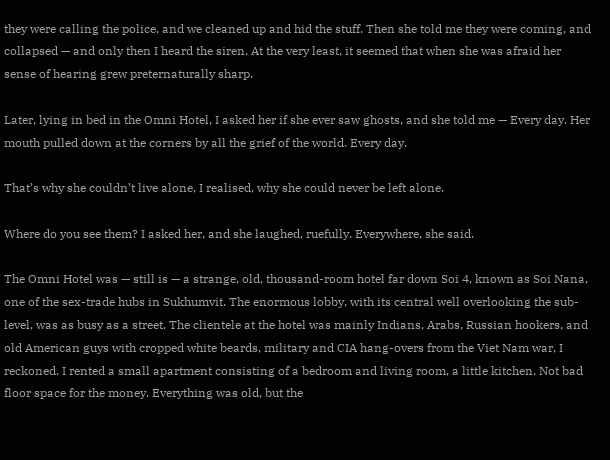they were calling the police, and we cleaned up and hid the stuff. Then she told me they were coming, and collapsed — and only then I heard the siren. At the very least, it seemed that when she was afraid her sense of hearing grew preternaturally sharp.

Later, lying in bed in the Omni Hotel, I asked her if she ever saw ghosts, and she told me — Every day. Her mouth pulled down at the corners by all the grief of the world. Every day.

That’s why she couldn’t live alone, I realised, why she could never be left alone.

Where do you see them? I asked her, and she laughed, ruefully. Everywhere, she said.

The Omni Hotel was — still is — a strange, old, thousand-room hotel far down Soi 4, known as Soi Nana, one of the sex-trade hubs in Sukhumvit. The enormous lobby, with its central well overlooking the sub-level, was as busy as a street. The clientele at the hotel was mainly Indians, Arabs, Russian hookers, and old American guys with cropped white beards, military and CIA hang-overs from the Viet Nam war, I reckoned. I rented a small apartment consisting of a bedroom and living room, a little kitchen. Not bad floor space for the money. Everything was old, but the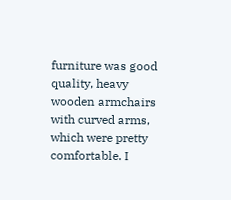furniture was good quality, heavy wooden armchairs with curved arms, which were pretty comfortable. I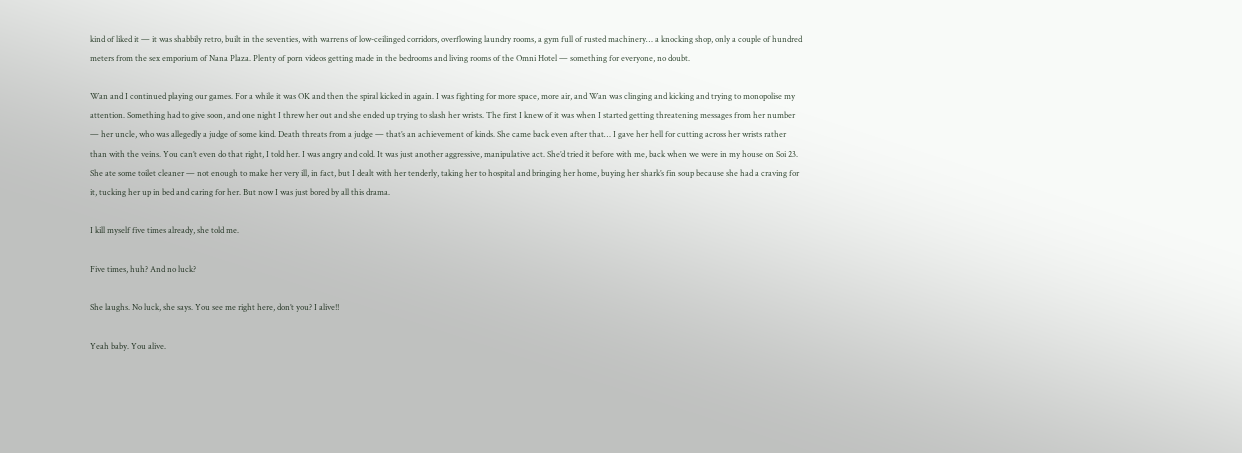kind of liked it — it was shabbily retro, built in the seventies, with warrens of low-ceilinged corridors, overflowing laundry rooms, a gym full of rusted machinery… a knocking shop, only a couple of hundred meters from the sex emporium of Nana Plaza. Plenty of porn videos getting made in the bedrooms and living rooms of the Omni Hotel — something for everyone, no doubt.

Wan and I continued playing our games. For a while it was OK and then the spiral kicked in again. I was fighting for more space, more air, and Wan was clinging and kicking and trying to monopolise my attention. Something had to give soon, and one night I threw her out and she ended up trying to slash her wrists. The first I knew of it was when I started getting threatening messages from her number — her uncle, who was allegedly a judge of some kind. Death threats from a judge — that’s an achievement of kinds. She came back even after that… I gave her hell for cutting across her wrists rather than with the veins. You can’t even do that right, I told her. I was angry and cold. It was just another aggressive, manipulative act. She’d tried it before with me, back when we were in my house on Soi 23. She ate some toilet cleaner — not enough to make her very ill, in fact, but I dealt with her tenderly, taking her to hospital and bringing her home, buying her shark’s fin soup because she had a craving for it, tucking her up in bed and caring for her. But now I was just bored by all this drama.

I kill myself five times already, she told me.

Five times, huh? And no luck?

She laughs. No luck, she says. You see me right here, don’t you? I alive!!

Yeah baby. You alive.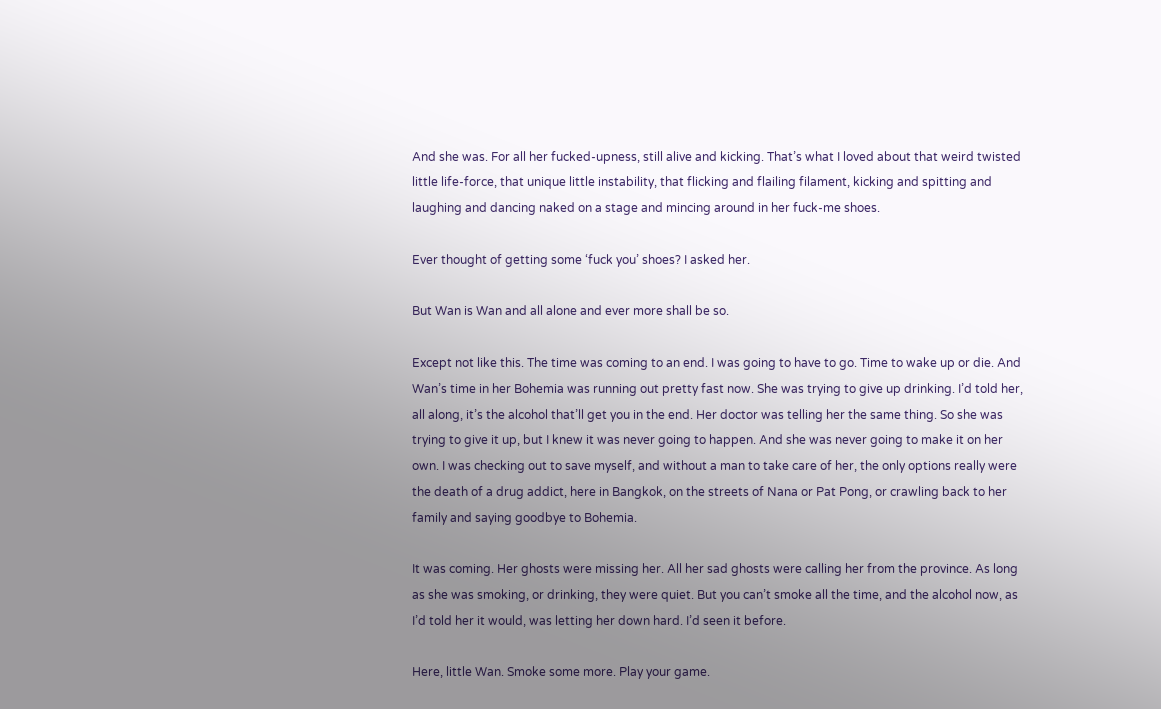And she was. For all her fucked-upness, still alive and kicking. That’s what I loved about that weird twisted little life-force, that unique little instability, that flicking and flailing filament, kicking and spitting and laughing and dancing naked on a stage and mincing around in her fuck-me shoes.

Ever thought of getting some ‘fuck you’ shoes? I asked her.

But Wan is Wan and all alone and ever more shall be so.

Except not like this. The time was coming to an end. I was going to have to go. Time to wake up or die. And Wan’s time in her Bohemia was running out pretty fast now. She was trying to give up drinking. I’d told her, all along, it’s the alcohol that’ll get you in the end. Her doctor was telling her the same thing. So she was trying to give it up, but I knew it was never going to happen. And she was never going to make it on her own. I was checking out to save myself, and without a man to take care of her, the only options really were the death of a drug addict, here in Bangkok, on the streets of Nana or Pat Pong, or crawling back to her family and saying goodbye to Bohemia.

It was coming. Her ghosts were missing her. All her sad ghosts were calling her from the province. As long as she was smoking, or drinking, they were quiet. But you can’t smoke all the time, and the alcohol now, as I’d told her it would, was letting her down hard. I’d seen it before.

Here, little Wan. Smoke some more. Play your game.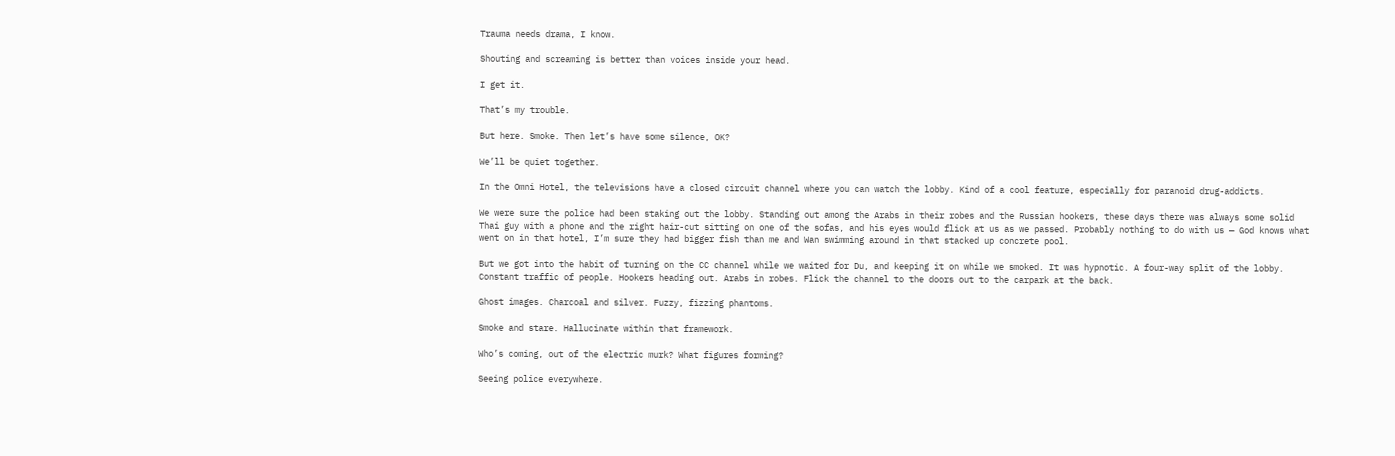Trauma needs drama, I know.

Shouting and screaming is better than voices inside your head.

I get it.

That’s my trouble.

But here. Smoke. Then let’s have some silence, OK?

We’ll be quiet together.

In the Omni Hotel, the televisions have a closed circuit channel where you can watch the lobby. Kind of a cool feature, especially for paranoid drug-addicts.

We were sure the police had been staking out the lobby. Standing out among the Arabs in their robes and the Russian hookers, these days there was always some solid Thai guy with a phone and the right hair-cut sitting on one of the sofas, and his eyes would flick at us as we passed. Probably nothing to do with us — God knows what went on in that hotel, I’m sure they had bigger fish than me and Wan swimming around in that stacked up concrete pool.

But we got into the habit of turning on the CC channel while we waited for Du, and keeping it on while we smoked. It was hypnotic. A four-way split of the lobby. Constant traffic of people. Hookers heading out. Arabs in robes. Flick the channel to the doors out to the carpark at the back.

Ghost images. Charcoal and silver. Fuzzy, fizzing phantoms.

Smoke and stare. Hallucinate within that framework.

Who’s coming, out of the electric murk? What figures forming?

Seeing police everywhere.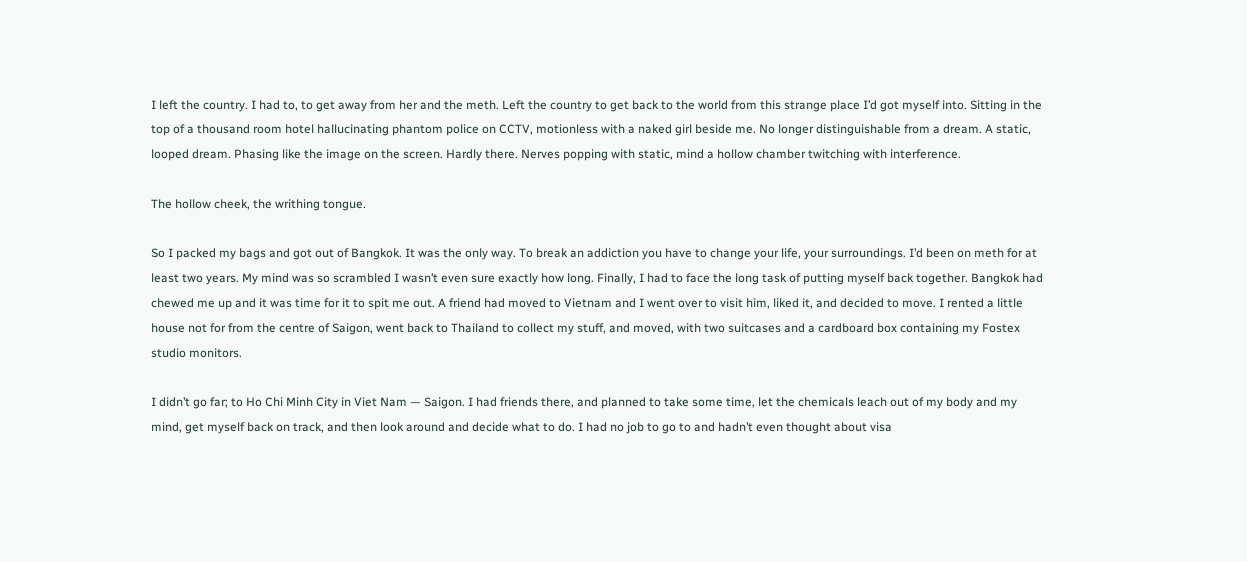I left the country. I had to, to get away from her and the meth. Left the country to get back to the world from this strange place I’d got myself into. Sitting in the top of a thousand room hotel hallucinating phantom police on CCTV, motionless with a naked girl beside me. No longer distinguishable from a dream. A static, looped dream. Phasing like the image on the screen. Hardly there. Nerves popping with static, mind a hollow chamber twitching with interference.

The hollow cheek, the writhing tongue.

So I packed my bags and got out of Bangkok. It was the only way. To break an addiction you have to change your life, your surroundings. I’d been on meth for at least two years. My mind was so scrambled I wasn’t even sure exactly how long. Finally, I had to face the long task of putting myself back together. Bangkok had chewed me up and it was time for it to spit me out. A friend had moved to Vietnam and I went over to visit him, liked it, and decided to move. I rented a little house not for from the centre of Saigon, went back to Thailand to collect my stuff, and moved, with two suitcases and a cardboard box containing my Fostex studio monitors.

I didn’t go far; to Ho Chi Minh City in Viet Nam — Saigon. I had friends there, and planned to take some time, let the chemicals leach out of my body and my mind, get myself back on track, and then look around and decide what to do. I had no job to go to and hadn’t even thought about visa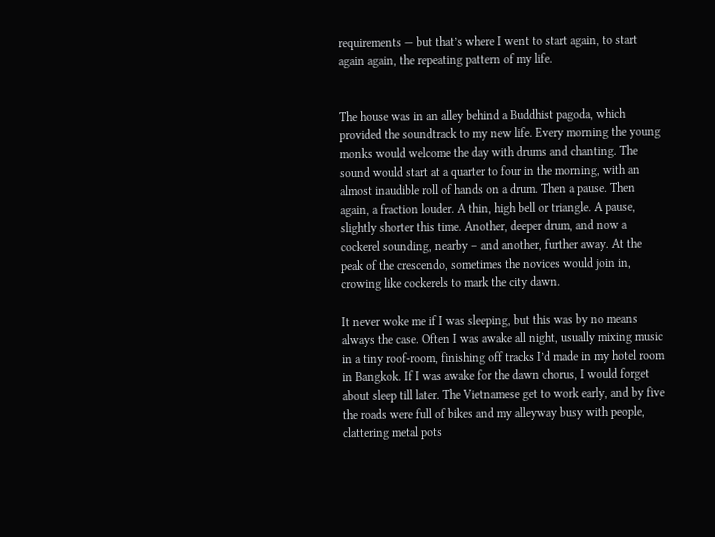requirements — but that’s where I went to start again, to start again again, the repeating pattern of my life.


The house was in an alley behind a Buddhist pagoda, which provided the soundtrack to my new life. Every morning the young monks would welcome the day with drums and chanting. The sound would start at a quarter to four in the morning, with an almost inaudible roll of hands on a drum. Then a pause. Then again, a fraction louder. A thin, high bell or triangle. A pause, slightly shorter this time. Another, deeper drum, and now a cockerel sounding, nearby – and another, further away. At the peak of the crescendo, sometimes the novices would join in, crowing like cockerels to mark the city dawn.

It never woke me if I was sleeping, but this was by no means always the case. Often I was awake all night, usually mixing music in a tiny roof-room, finishing off tracks I’d made in my hotel room in Bangkok. If I was awake for the dawn chorus, I would forget about sleep till later. The Vietnamese get to work early, and by five the roads were full of bikes and my alleyway busy with people, clattering metal pots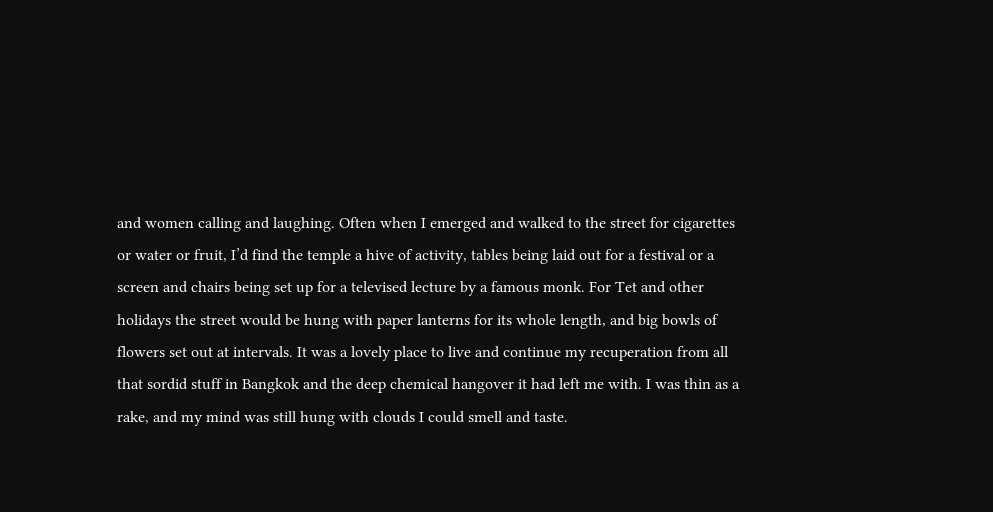and women calling and laughing. Often when I emerged and walked to the street for cigarettes or water or fruit, I’d find the temple a hive of activity, tables being laid out for a festival or a screen and chairs being set up for a televised lecture by a famous monk. For Tet and other holidays the street would be hung with paper lanterns for its whole length, and big bowls of flowers set out at intervals. It was a lovely place to live and continue my recuperation from all that sordid stuff in Bangkok and the deep chemical hangover it had left me with. I was thin as a rake, and my mind was still hung with clouds I could smell and taste.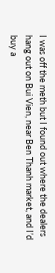I was off the meth but I found out where the dealers hang out on Bui Vien, near Ben Thanh market, and I’d buy a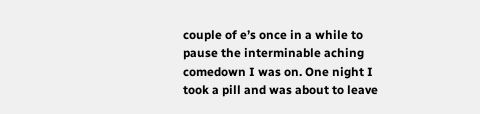couple of e’s once in a while to pause the interminable aching comedown I was on. One night I took a pill and was about to leave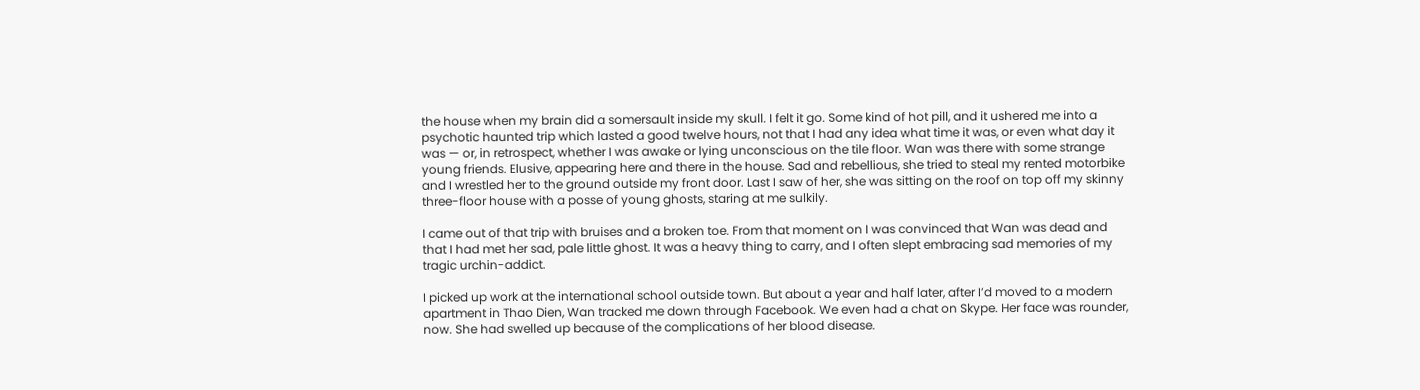the house when my brain did a somersault inside my skull. I felt it go. Some kind of hot pill, and it ushered me into a psychotic haunted trip which lasted a good twelve hours, not that I had any idea what time it was, or even what day it was — or, in retrospect, whether I was awake or lying unconscious on the tile floor. Wan was there with some strange young friends. Elusive, appearing here and there in the house. Sad and rebellious, she tried to steal my rented motorbike and I wrestled her to the ground outside my front door. Last I saw of her, she was sitting on the roof on top off my skinny three-floor house with a posse of young ghosts, staring at me sulkily.

I came out of that trip with bruises and a broken toe. From that moment on I was convinced that Wan was dead and that I had met her sad, pale little ghost. It was a heavy thing to carry, and I often slept embracing sad memories of my tragic urchin-addict.

I picked up work at the international school outside town. But about a year and half later, after I’d moved to a modern apartment in Thao Dien, Wan tracked me down through Facebook. We even had a chat on Skype. Her face was rounder, now. She had swelled up because of the complications of her blood disease.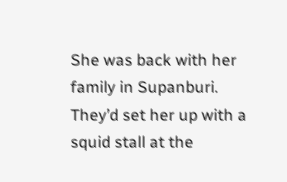She was back with her family in Supanburi. They’d set her up with a squid stall at the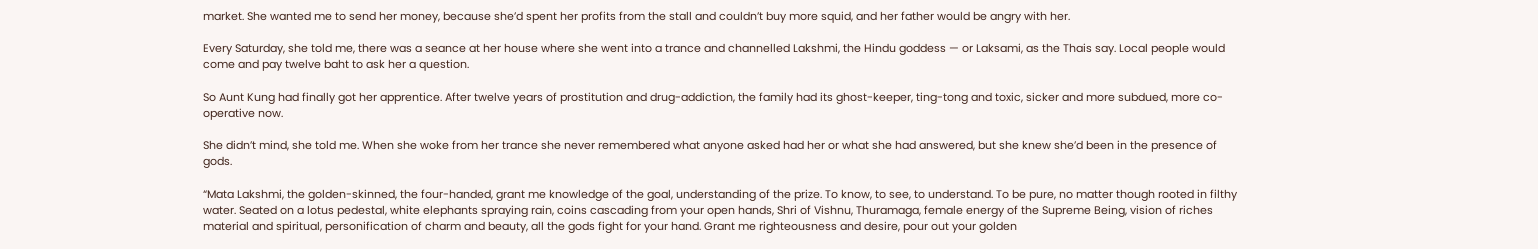market. She wanted me to send her money, because she’d spent her profits from the stall and couldn’t buy more squid, and her father would be angry with her.

Every Saturday, she told me, there was a seance at her house where she went into a trance and channelled Lakshmi, the Hindu goddess — or Laksami, as the Thais say. Local people would come and pay twelve baht to ask her a question.

So Aunt Kung had finally got her apprentice. After twelve years of prostitution and drug-addiction, the family had its ghost-keeper, ting-tong and toxic, sicker and more subdued, more co-operative now.

She didn’t mind, she told me. When she woke from her trance she never remembered what anyone asked had her or what she had answered, but she knew she’d been in the presence of gods.

“Mata Lakshmi, the golden-skinned, the four-handed, grant me knowledge of the goal, understanding of the prize. To know, to see, to understand. To be pure, no matter though rooted in filthy water. Seated on a lotus pedestal, white elephants spraying rain, coins cascading from your open hands, Shri of Vishnu, Thuramaga, female energy of the Supreme Being, vision of riches material and spiritual, personification of charm and beauty, all the gods fight for your hand. Grant me righteousness and desire, pour out your golden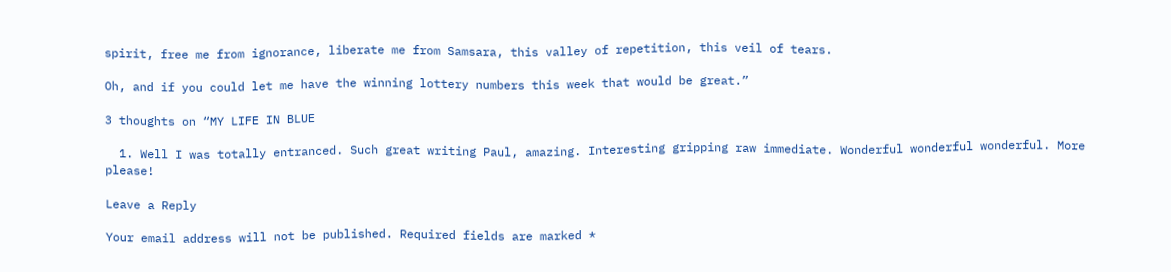spirit, free me from ignorance, liberate me from Samsara, this valley of repetition, this veil of tears.

Oh, and if you could let me have the winning lottery numbers this week that would be great.”

3 thoughts on “MY LIFE IN BLUE

  1. Well I was totally entranced. Such great writing Paul, amazing. Interesting gripping raw immediate. Wonderful wonderful wonderful. More please!

Leave a Reply

Your email address will not be published. Required fields are marked *